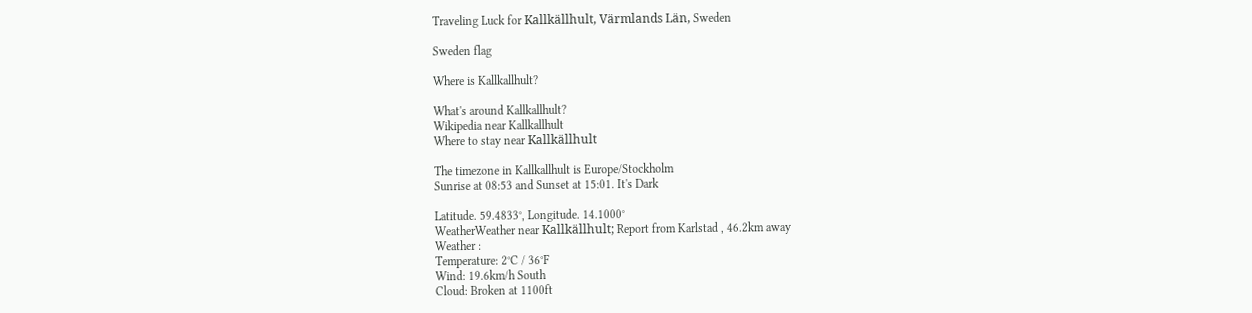Traveling Luck for Kallkällhult, Värmlands Län, Sweden

Sweden flag

Where is Kallkallhult?

What's around Kallkallhult?
Wikipedia near Kallkallhult
Where to stay near Kallkällhult

The timezone in Kallkallhult is Europe/Stockholm
Sunrise at 08:53 and Sunset at 15:01. It's Dark

Latitude. 59.4833°, Longitude. 14.1000°
WeatherWeather near Kallkällhult; Report from Karlstad , 46.2km away
Weather :
Temperature: 2°C / 36°F
Wind: 19.6km/h South
Cloud: Broken at 1100ft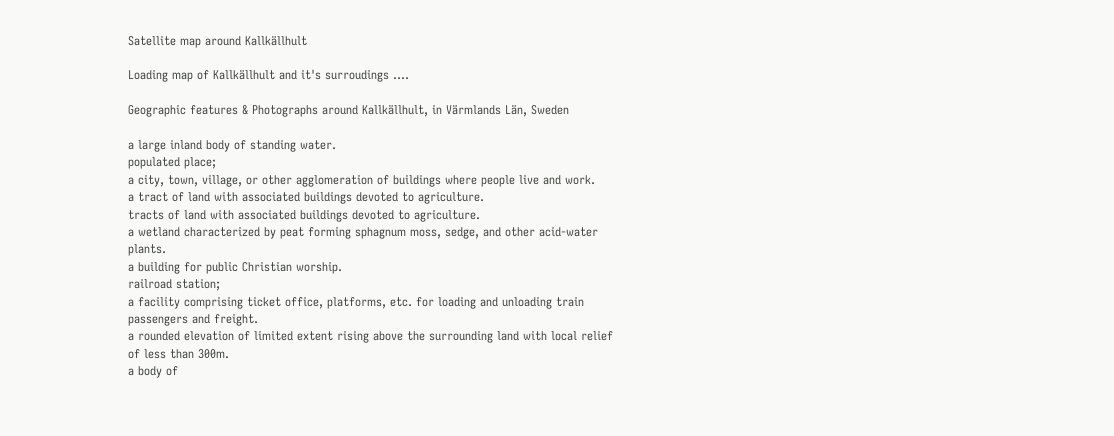Satellite map around Kallkällhult

Loading map of Kallkällhult and it's surroudings ....

Geographic features & Photographs around Kallkällhult, in Värmlands Län, Sweden

a large inland body of standing water.
populated place;
a city, town, village, or other agglomeration of buildings where people live and work.
a tract of land with associated buildings devoted to agriculture.
tracts of land with associated buildings devoted to agriculture.
a wetland characterized by peat forming sphagnum moss, sedge, and other acid-water plants.
a building for public Christian worship.
railroad station;
a facility comprising ticket office, platforms, etc. for loading and unloading train passengers and freight.
a rounded elevation of limited extent rising above the surrounding land with local relief of less than 300m.
a body of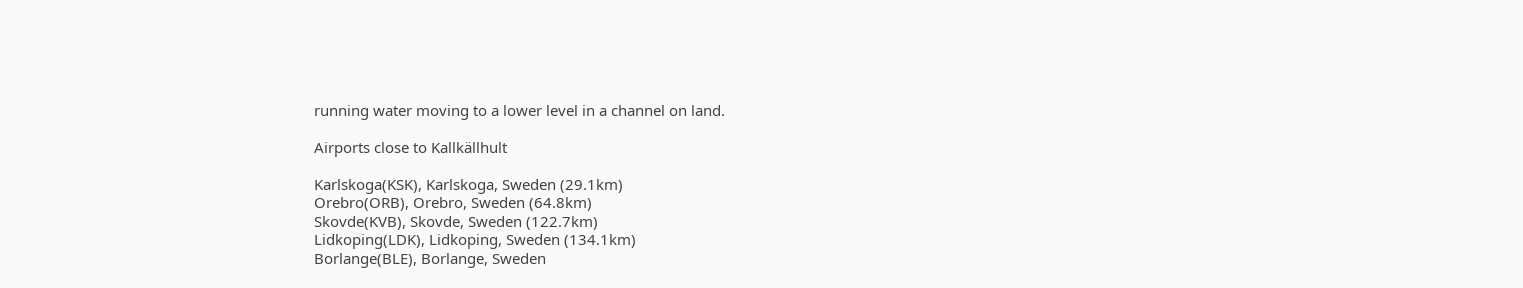running water moving to a lower level in a channel on land.

Airports close to Kallkällhult

Karlskoga(KSK), Karlskoga, Sweden (29.1km)
Orebro(ORB), Orebro, Sweden (64.8km)
Skovde(KVB), Skovde, Sweden (122.7km)
Lidkoping(LDK), Lidkoping, Sweden (134.1km)
Borlange(BLE), Borlange, Sweden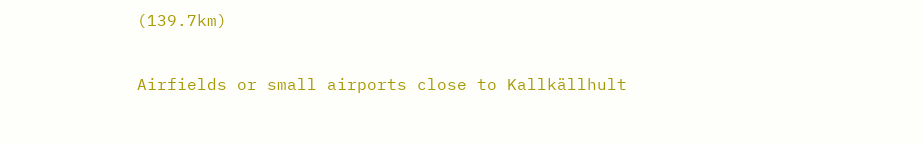(139.7km)

Airfields or small airports close to Kallkällhult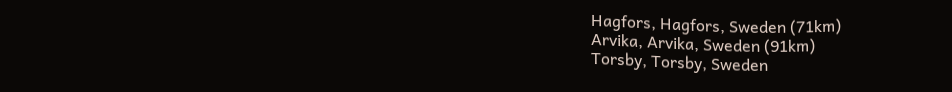Hagfors, Hagfors, Sweden (71km)
Arvika, Arvika, Sweden (91km)
Torsby, Torsby, Sweden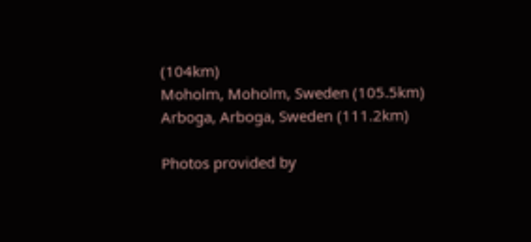(104km)
Moholm, Moholm, Sweden (105.5km)
Arboga, Arboga, Sweden (111.2km)

Photos provided by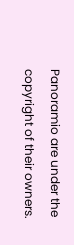Panoramio are under the copyright of their owners.